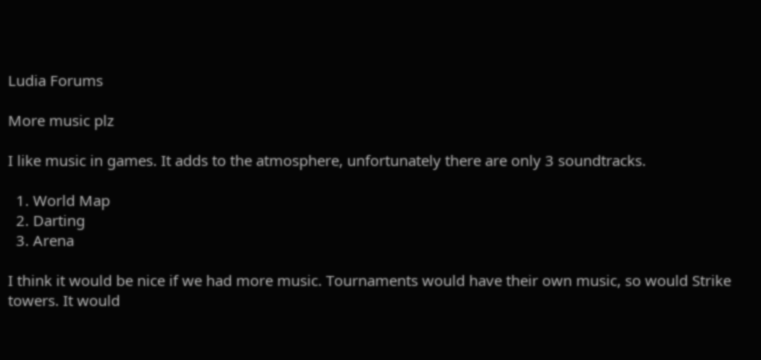Ludia Forums

More music plz

I like music in games. It adds to the atmosphere, unfortunately there are only 3 soundtracks.

  1. World Map
  2. Darting
  3. Arena

I think it would be nice if we had more music. Tournaments would have their own music, so would Strike towers. It would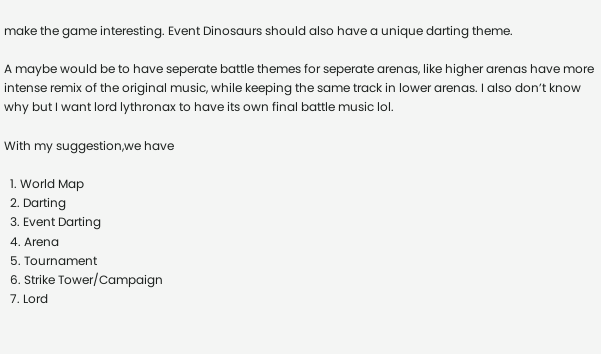make the game interesting. Event Dinosaurs should also have a unique darting theme.

A maybe would be to have seperate battle themes for seperate arenas, like higher arenas have more intense remix of the original music, while keeping the same track in lower arenas. I also don’t know why but I want lord lythronax to have its own final battle music lol.

With my suggestion,we have

  1. World Map
  2. Darting
  3. Event Darting
  4. Arena
  5. Tournament
  6. Strike Tower/Campaign
  7. Lord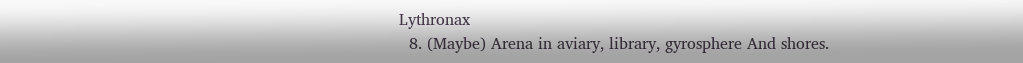Lythronax
  8. (Maybe) Arena in aviary, library, gyrosphere And shores.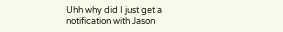Uhh why did I just get a notification with Jason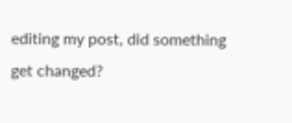editing my post, did something get changed?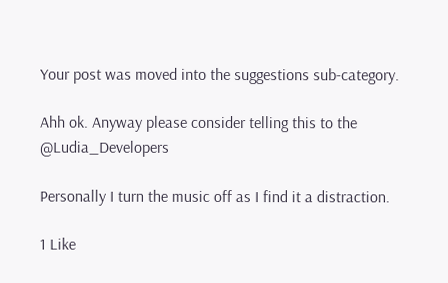Your post was moved into the suggestions sub-category.

Ahh ok. Anyway please consider telling this to the @Ludia_Developers

Personally I turn the music off as I find it a distraction.

1 Like